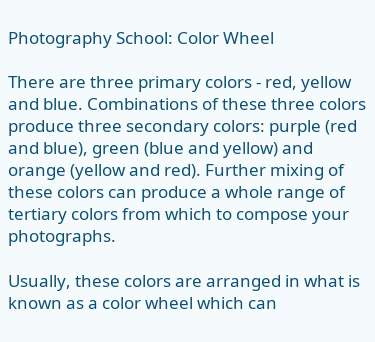Photography School: Color Wheel

There are three primary colors - red, yellow and blue. Combinations of these three colors produce three secondary colors: purple (red and blue), green (blue and yellow) and orange (yellow and red). Further mixing of these colors can produce a whole range of tertiary colors from which to compose your photographs.

Usually, these colors are arranged in what is known as a color wheel which can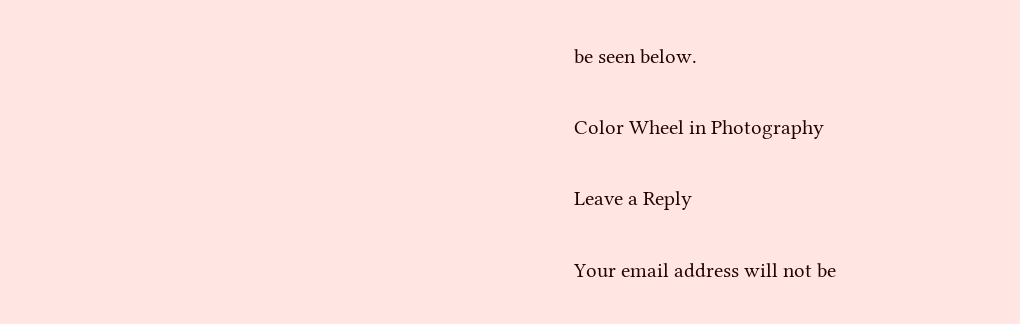be seen below.

Color Wheel in Photography

Leave a Reply

Your email address will not be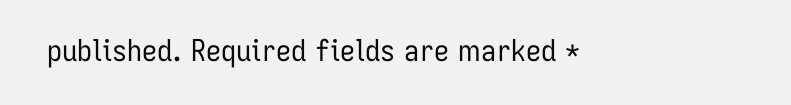published. Required fields are marked *